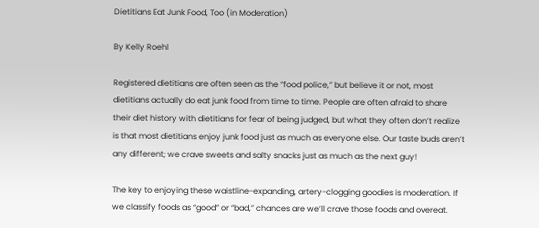Dietitians Eat Junk Food, Too (in Moderation)

By Kelly Roehl

Registered dietitians are often seen as the “food police,” but believe it or not, most dietitians actually do eat junk food from time to time. People are often afraid to share their diet history with dietitians for fear of being judged, but what they often don’t realize is that most dietitians enjoy junk food just as much as everyone else. Our taste buds aren’t any different; we crave sweets and salty snacks just as much as the next guy!

The key to enjoying these waistline-expanding, artery-clogging goodies is moderation. If we classify foods as “good” or “bad,” chances are we’ll crave those foods and overeat.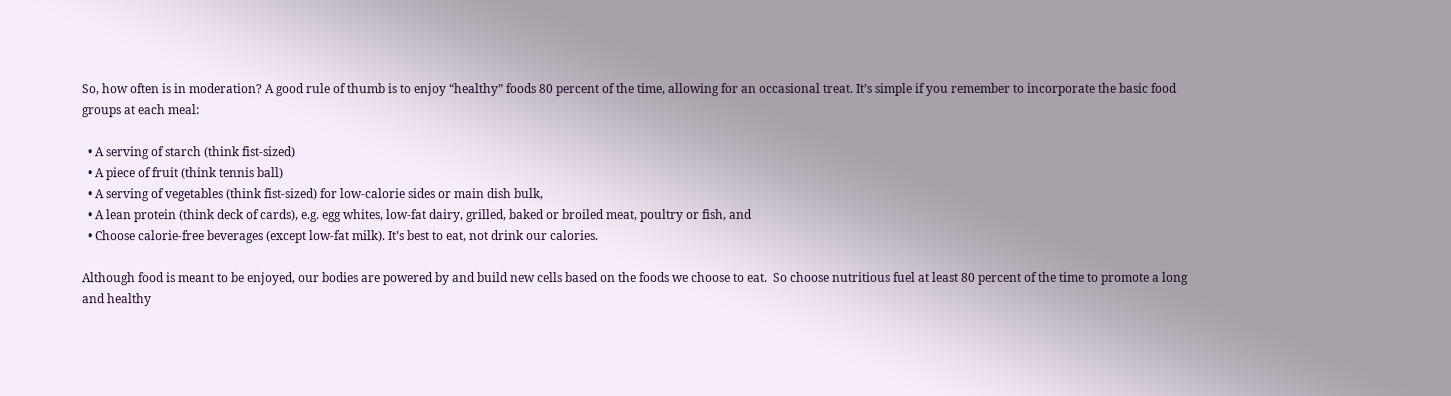So, how often is in moderation? A good rule of thumb is to enjoy “healthy” foods 80 percent of the time, allowing for an occasional treat. It’s simple if you remember to incorporate the basic food groups at each meal:

  • A serving of starch (think fist-sized)
  • A piece of fruit (think tennis ball)
  • A serving of vegetables (think fist-sized) for low-calorie sides or main dish bulk,
  • A lean protein (think deck of cards), e.g. egg whites, low-fat dairy, grilled, baked or broiled meat, poultry or fish, and
  • Choose calorie-free beverages (except low-fat milk). It’s best to eat, not drink our calories.

Although food is meant to be enjoyed, our bodies are powered by and build new cells based on the foods we choose to eat.  So choose nutritious fuel at least 80 percent of the time to promote a long and healthy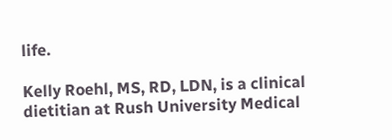life.

Kelly Roehl, MS, RD, LDN, is a clinical dietitian at Rush University Medical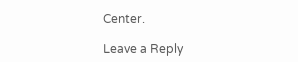Center.

Leave a Reply